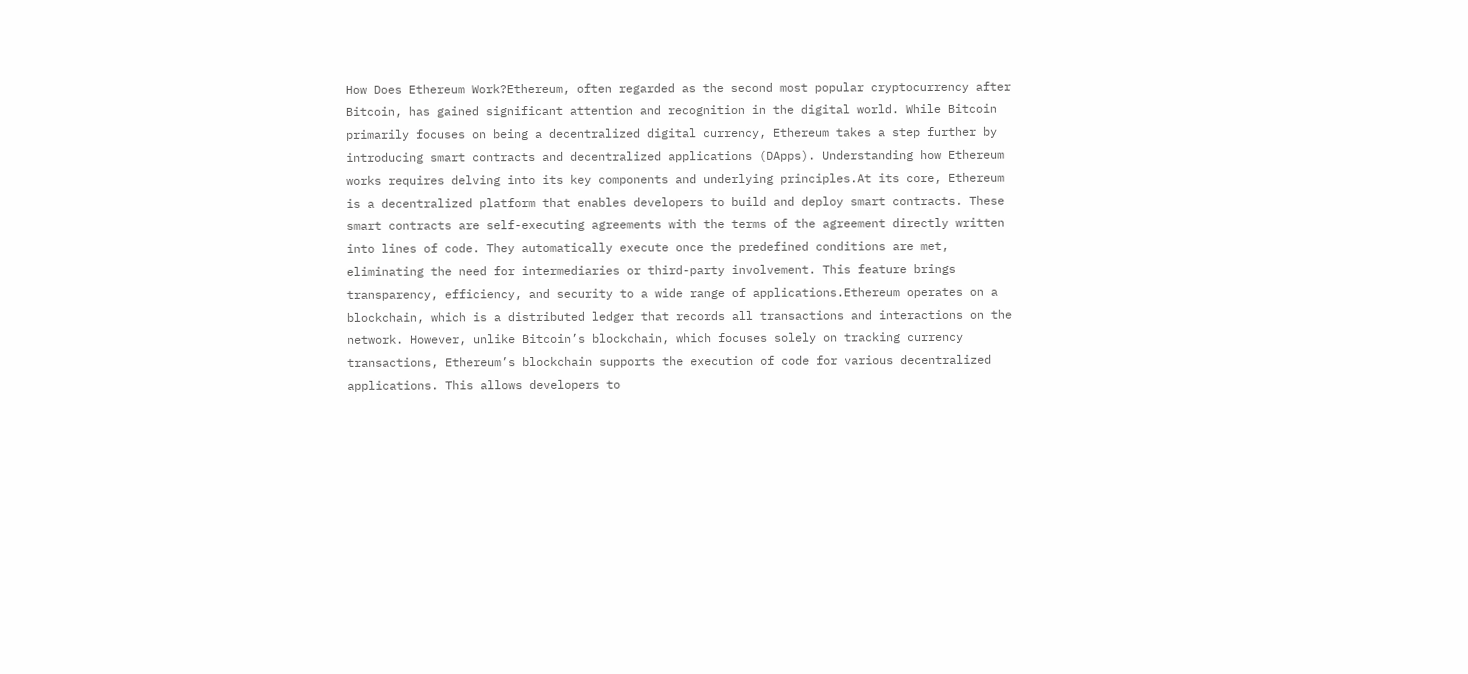How Does Ethereum Work?Ethereum, often regarded as the second most popular cryptocurrency after Bitcoin, has gained significant attention and recognition in the digital world. While Bitcoin primarily focuses on being a decentralized digital currency, Ethereum takes a step further by introducing smart contracts and decentralized applications (DApps). Understanding how Ethereum works requires delving into its key components and underlying principles.At its core, Ethereum is a decentralized platform that enables developers to build and deploy smart contracts. These smart contracts are self-executing agreements with the terms of the agreement directly written into lines of code. They automatically execute once the predefined conditions are met, eliminating the need for intermediaries or third-party involvement. This feature brings transparency, efficiency, and security to a wide range of applications.Ethereum operates on a blockchain, which is a distributed ledger that records all transactions and interactions on the network. However, unlike Bitcoin’s blockchain, which focuses solely on tracking currency transactions, Ethereum’s blockchain supports the execution of code for various decentralized applications. This allows developers to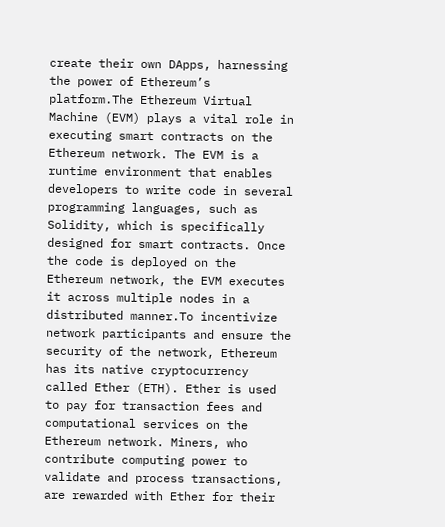create their own DApps, harnessing the power of Ethereum’s platform.The Ethereum Virtual Machine (EVM) plays a vital role in executing smart contracts on the Ethereum network. The EVM is a runtime environment that enables developers to write code in several programming languages, such as Solidity, which is specifically designed for smart contracts. Once the code is deployed on the Ethereum network, the EVM executes it across multiple nodes in a distributed manner.To incentivize network participants and ensure the security of the network, Ethereum has its native cryptocurrency called Ether (ETH). Ether is used to pay for transaction fees and computational services on the Ethereum network. Miners, who contribute computing power to validate and process transactions, are rewarded with Ether for their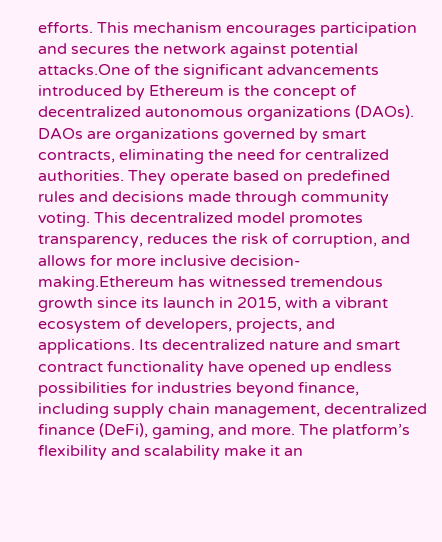efforts. This mechanism encourages participation and secures the network against potential attacks.One of the significant advancements introduced by Ethereum is the concept of decentralized autonomous organizations (DAOs). DAOs are organizations governed by smart contracts, eliminating the need for centralized authorities. They operate based on predefined rules and decisions made through community voting. This decentralized model promotes transparency, reduces the risk of corruption, and allows for more inclusive decision-making.Ethereum has witnessed tremendous growth since its launch in 2015, with a vibrant ecosystem of developers, projects, and applications. Its decentralized nature and smart contract functionality have opened up endless possibilities for industries beyond finance, including supply chain management, decentralized finance (DeFi), gaming, and more. The platform’s flexibility and scalability make it an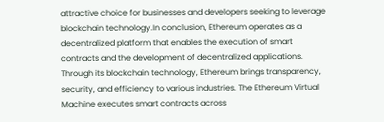attractive choice for businesses and developers seeking to leverage blockchain technology.In conclusion, Ethereum operates as a decentralized platform that enables the execution of smart contracts and the development of decentralized applications. Through its blockchain technology, Ethereum brings transparency, security, and efficiency to various industries. The Ethereum Virtual Machine executes smart contracts across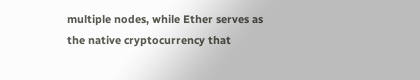multiple nodes, while Ether serves as the native cryptocurrency that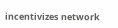incentivizes network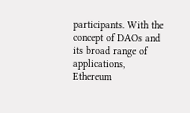participants. With the concept of DAOs and its broad range of applications, Ethereum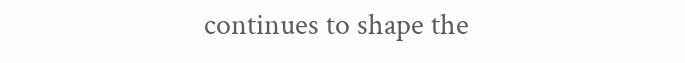continues to shape the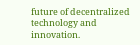future of decentralized technology and innovation.